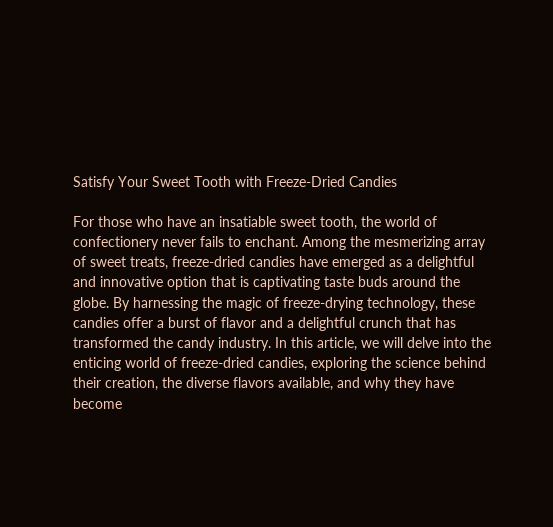Satisfy Your Sweet Tooth with Freeze-Dried Candies

For those who have an insatiable sweet tooth, the world of confectionery never fails to enchant. Among the mesmerizing array of sweet treats, freeze-dried candies have emerged as a delightful and innovative option that is captivating taste buds around the globe. By harnessing the magic of freeze-drying technology, these candies offer a burst of flavor and a delightful crunch that has transformed the candy industry. In this article, we will delve into the enticing world of freeze-dried candies, exploring the science behind their creation, the diverse flavors available, and why they have become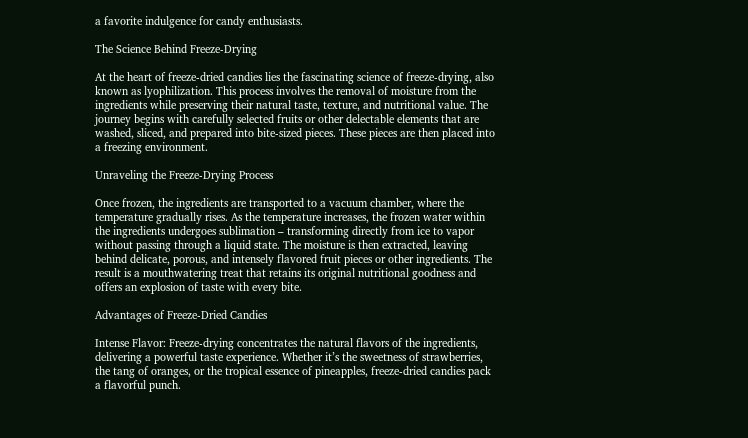a favorite indulgence for candy enthusiasts.

The Science Behind Freeze-Drying

At the heart of freeze-dried candies lies the fascinating science of freeze-drying, also known as lyophilization. This process involves the removal of moisture from the ingredients while preserving their natural taste, texture, and nutritional value. The journey begins with carefully selected fruits or other delectable elements that are washed, sliced, and prepared into bite-sized pieces. These pieces are then placed into a freezing environment.

Unraveling the Freeze-Drying Process

Once frozen, the ingredients are transported to a vacuum chamber, where the temperature gradually rises. As the temperature increases, the frozen water within the ingredients undergoes sublimation – transforming directly from ice to vapor without passing through a liquid state. The moisture is then extracted, leaving behind delicate, porous, and intensely flavored fruit pieces or other ingredients. The result is a mouthwatering treat that retains its original nutritional goodness and offers an explosion of taste with every bite.

Advantages of Freeze-Dried Candies

Intense Flavor: Freeze-drying concentrates the natural flavors of the ingredients, delivering a powerful taste experience. Whether it’s the sweetness of strawberries, the tang of oranges, or the tropical essence of pineapples, freeze-dried candies pack a flavorful punch.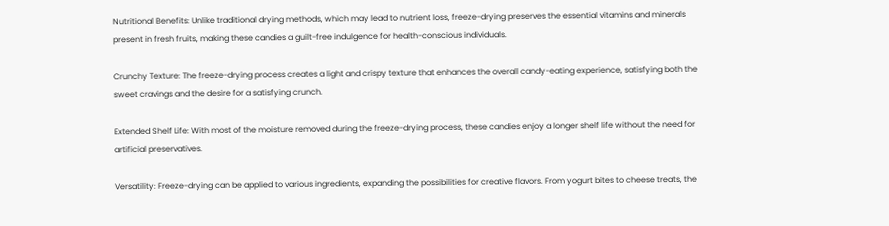Nutritional Benefits: Unlike traditional drying methods, which may lead to nutrient loss, freeze-drying preserves the essential vitamins and minerals present in fresh fruits, making these candies a guilt-free indulgence for health-conscious individuals.

Crunchy Texture: The freeze-drying process creates a light and crispy texture that enhances the overall candy-eating experience, satisfying both the sweet cravings and the desire for a satisfying crunch.

Extended Shelf Life: With most of the moisture removed during the freeze-drying process, these candies enjoy a longer shelf life without the need for artificial preservatives.

Versatility: Freeze-drying can be applied to various ingredients, expanding the possibilities for creative flavors. From yogurt bites to cheese treats, the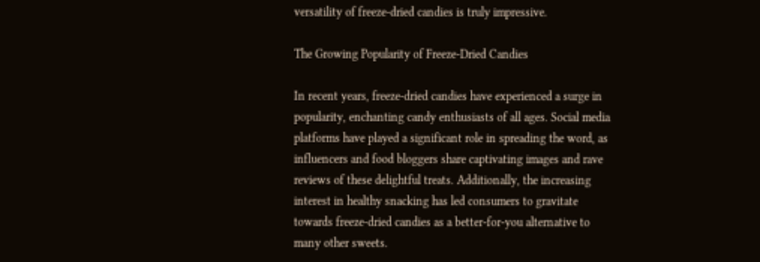versatility of freeze-dried candies is truly impressive.

The Growing Popularity of Freeze-Dried Candies

In recent years, freeze-dried candies have experienced a surge in popularity, enchanting candy enthusiasts of all ages. Social media platforms have played a significant role in spreading the word, as influencers and food bloggers share captivating images and rave reviews of these delightful treats. Additionally, the increasing interest in healthy snacking has led consumers to gravitate towards freeze-dried candies as a better-for-you alternative to many other sweets.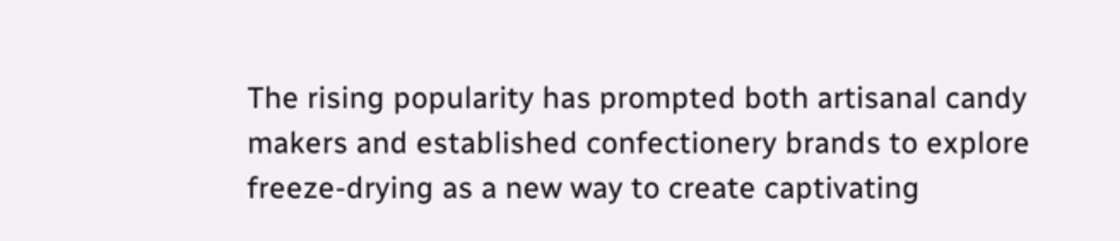The rising popularity has prompted both artisanal candy makers and established confectionery brands to explore freeze-drying as a new way to create captivating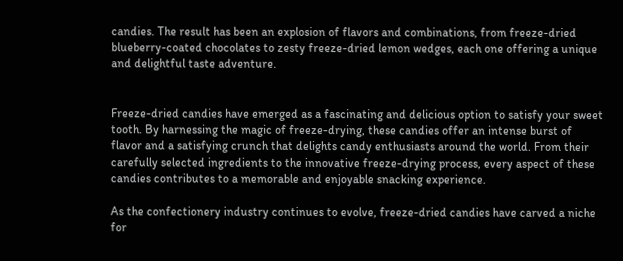candies. The result has been an explosion of flavors and combinations, from freeze-dried blueberry-coated chocolates to zesty freeze-dried lemon wedges, each one offering a unique and delightful taste adventure.


Freeze-dried candies have emerged as a fascinating and delicious option to satisfy your sweet tooth. By harnessing the magic of freeze-drying, these candies offer an intense burst of flavor and a satisfying crunch that delights candy enthusiasts around the world. From their carefully selected ingredients to the innovative freeze-drying process, every aspect of these candies contributes to a memorable and enjoyable snacking experience.

As the confectionery industry continues to evolve, freeze-dried candies have carved a niche for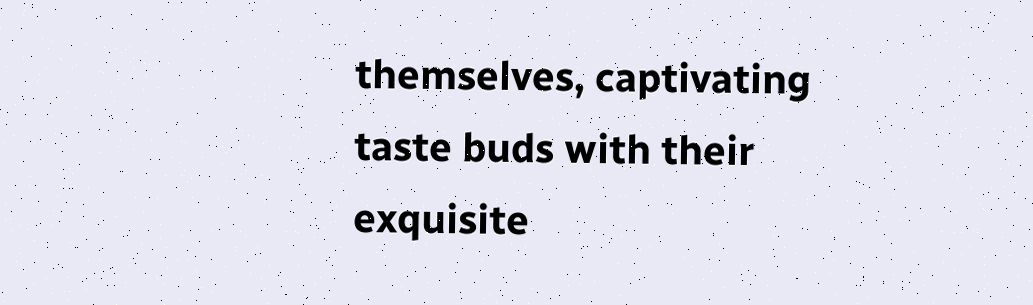themselves, captivating taste buds with their exquisite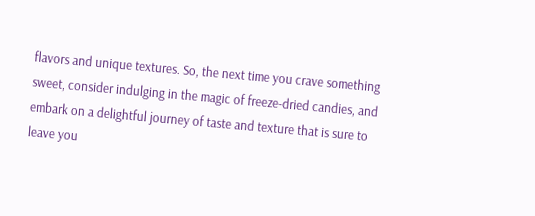flavors and unique textures. So, the next time you crave something sweet, consider indulging in the magic of freeze-dried candies, and embark on a delightful journey of taste and texture that is sure to leave you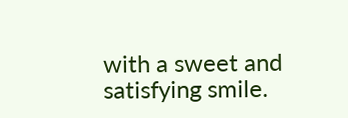with a sweet and satisfying smile.